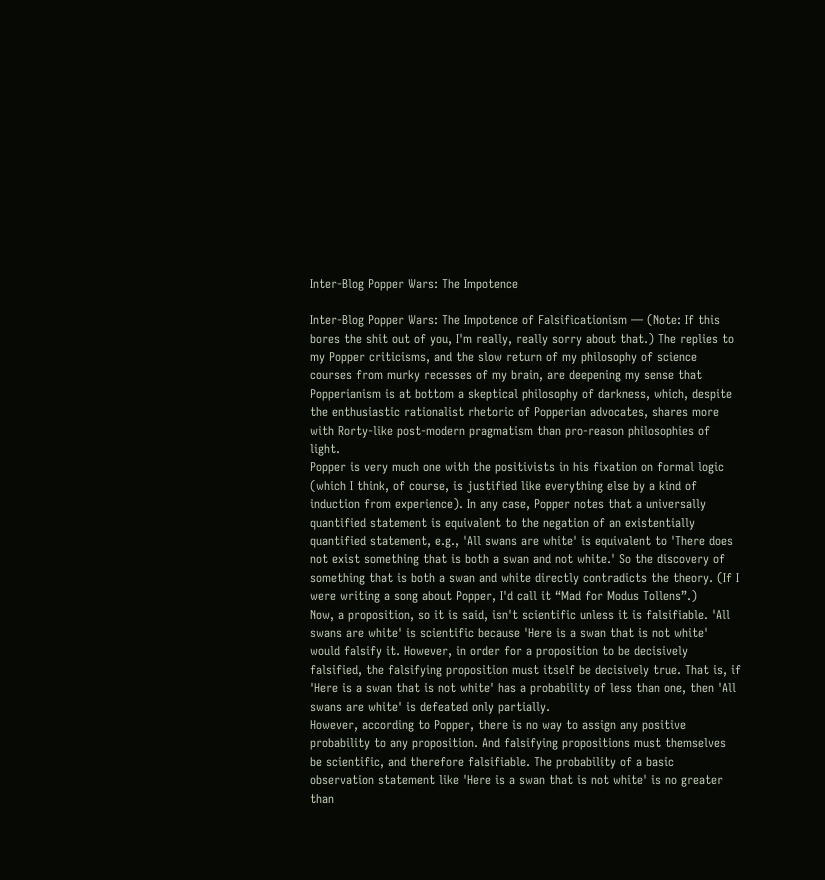Inter-Blog Popper Wars: The Impotence

Inter-Blog Popper Wars: The Impotence of Falsificationism — (Note: If this bores the shit out of you, I'm really, really sorry about that.) The replies to my Popper criticisms, and the slow return of my philosophy of science courses from murky recesses of my brain, are deepening my sense that Popperianism is at bottom a skeptical philosophy of darkness, which, despite the enthusiastic rationalist rhetoric of Popperian advocates, shares more with Rorty-like post-modern pragmatism than pro-reason philosophies of light.
Popper is very much one with the positivists in his fixation on formal logic (which I think, of course, is justified like everything else by a kind of induction from experience). In any case, Popper notes that a universally quantified statement is equivalent to the negation of an existentially quantified statement, e.g., 'All swans are white' is equivalent to 'There does not exist something that is both a swan and not white.' So the discovery of something that is both a swan and white directly contradicts the theory. (If I were writing a song about Popper, I'd call it “Mad for Modus Tollens”.)
Now, a proposition, so it is said, isn't scientific unless it is falsifiable. 'All swans are white' is scientific because 'Here is a swan that is not white' would falsify it. However, in order for a proposition to be decisively falsified, the falsifying proposition must itself be decisively true. That is, if 'Here is a swan that is not white' has a probability of less than one, then 'All swans are white' is defeated only partially.
However, according to Popper, there is no way to assign any positive probability to any proposition. And falsifying propositions must themselves be scientific, and therefore falsifiable. The probability of a basic observation statement like 'Here is a swan that is not white' is no greater than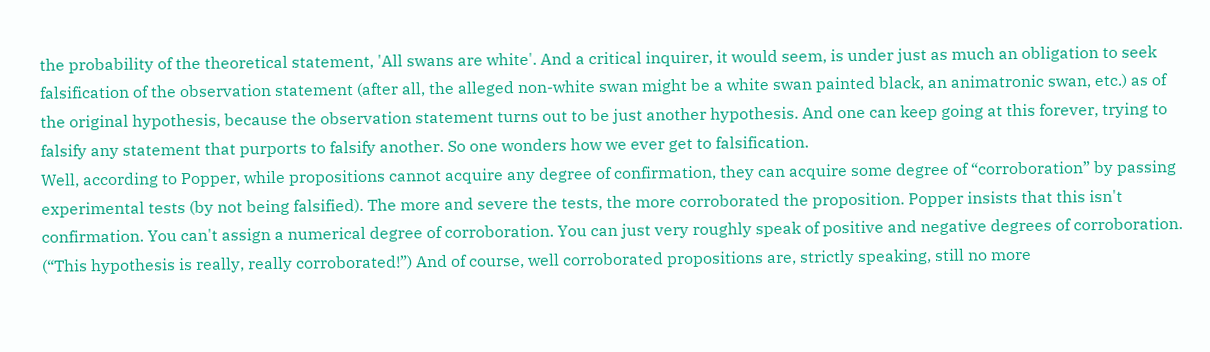the probability of the theoretical statement, 'All swans are white'. And a critical inquirer, it would seem, is under just as much an obligation to seek falsification of the observation statement (after all, the alleged non-white swan might be a white swan painted black, an animatronic swan, etc.) as of the original hypothesis, because the observation statement turns out to be just another hypothesis. And one can keep going at this forever, trying to falsify any statement that purports to falsify another. So one wonders how we ever get to falsification.
Well, according to Popper, while propositions cannot acquire any degree of confirmation, they can acquire some degree of “corroboration” by passing experimental tests (by not being falsified). The more and severe the tests, the more corroborated the proposition. Popper insists that this isn't confirmation. You can't assign a numerical degree of corroboration. You can just very roughly speak of positive and negative degrees of corroboration. (“This hypothesis is really, really corroborated!”) And of course, well corroborated propositions are, strictly speaking, still no more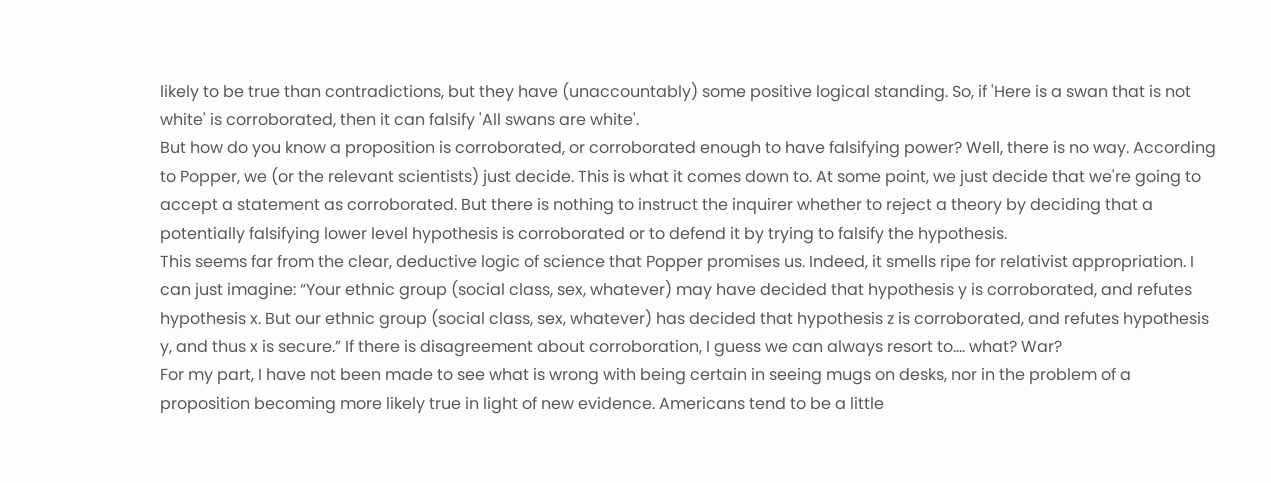likely to be true than contradictions, but they have (unaccountably) some positive logical standing. So, if 'Here is a swan that is not white' is corroborated, then it can falsify 'All swans are white'.
But how do you know a proposition is corroborated, or corroborated enough to have falsifying power? Well, there is no way. According to Popper, we (or the relevant scientists) just decide. This is what it comes down to. At some point, we just decide that we're going to accept a statement as corroborated. But there is nothing to instruct the inquirer whether to reject a theory by deciding that a potentially falsifying lower level hypothesis is corroborated or to defend it by trying to falsify the hypothesis.
This seems far from the clear, deductive logic of science that Popper promises us. Indeed, it smells ripe for relativist appropriation. I can just imagine: “Your ethnic group (social class, sex, whatever) may have decided that hypothesis y is corroborated, and refutes hypothesis x. But our ethnic group (social class, sex, whatever) has decided that hypothesis z is corroborated, and refutes hypothesis y, and thus x is secure.” If there is disagreement about corroboration, I guess we can always resort to…. what? War?
For my part, I have not been made to see what is wrong with being certain in seeing mugs on desks, nor in the problem of a proposition becoming more likely true in light of new evidence. Americans tend to be a little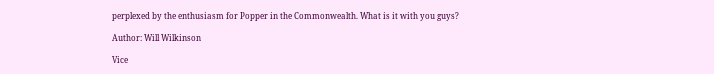perplexed by the enthusiasm for Popper in the Commonwealth. What is it with you guys?

Author: Will Wilkinson

Vice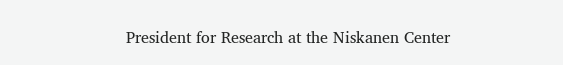President for Research at the Niskanen Center